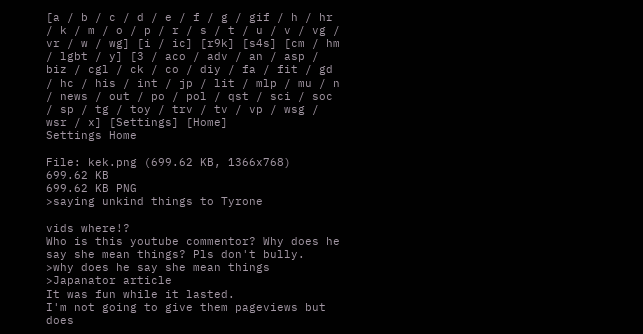[a / b / c / d / e / f / g / gif / h / hr / k / m / o / p / r / s / t / u / v / vg / vr / w / wg] [i / ic] [r9k] [s4s] [cm / hm / lgbt / y] [3 / aco / adv / an / asp / biz / cgl / ck / co / diy / fa / fit / gd / hc / his / int / jp / lit / mlp / mu / n / news / out / po / pol / qst / sci / soc / sp / tg / toy / trv / tv / vp / wsg / wsr / x] [Settings] [Home]
Settings Home

File: kek.png (699.62 KB, 1366x768)
699.62 KB
699.62 KB PNG
>saying unkind things to Tyrone

vids where!?
Who is this youtube commentor? Why does he say she mean things? Pls don't bully.
>why does he say she mean things
>Japanator article
It was fun while it lasted.
I'm not going to give them pageviews but does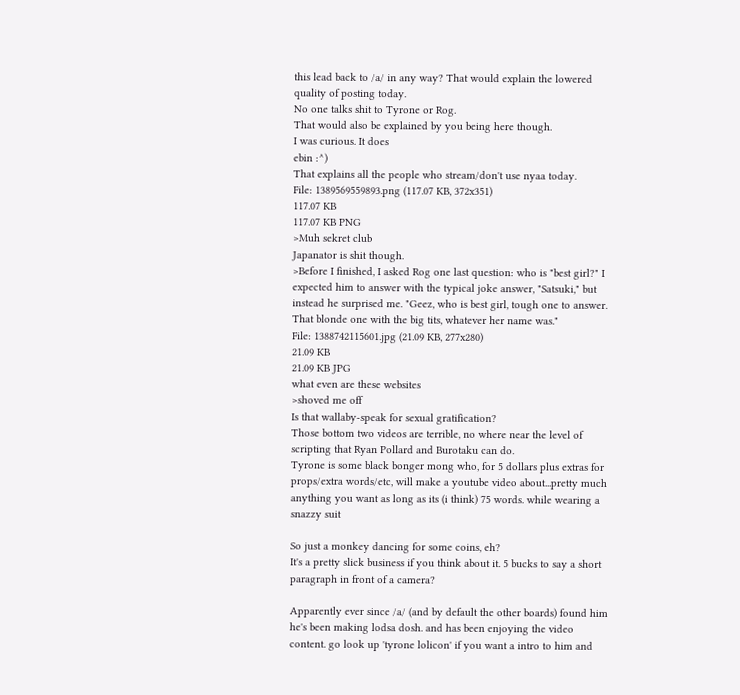this lead back to /a/ in any way? That would explain the lowered quality of posting today.
No one talks shit to Tyrone or Rog.
That would also be explained by you being here though.
I was curious. It does
ebin :^)
That explains all the people who stream/don't use nyaa today.
File: 1389569559893.png (117.07 KB, 372x351)
117.07 KB
117.07 KB PNG
>Muh sekret club
Japanator is shit though.
>Before I finished, I asked Rog one last question: who is "best girl?" I expected him to answer with the typical joke answer, "Satsuki," but instead he surprised me. "Geez, who is best girl, tough one to answer. That blonde one with the big tits, whatever her name was."
File: 1388742115601.jpg (21.09 KB, 277x280)
21.09 KB
21.09 KB JPG
what even are these websites
>shoved me off
Is that wallaby-speak for sexual gratification?
Those bottom two videos are terrible, no where near the level of scripting that Ryan Pollard and Burotaku can do.
Tyrone is some black bonger mong who, for 5 dollars plus extras for props/extra words/etc, will make a youtube video about...pretty much anything you want as long as its (i think) 75 words. while wearing a snazzy suit

So just a monkey dancing for some coins, eh?
It's a pretty slick business if you think about it. 5 bucks to say a short paragraph in front of a camera?

Apparently ever since /a/ (and by default the other boards) found him he's been making lodsa dosh. and has been enjoying the video content. go look up 'tyrone lolicon' if you want a intro to him and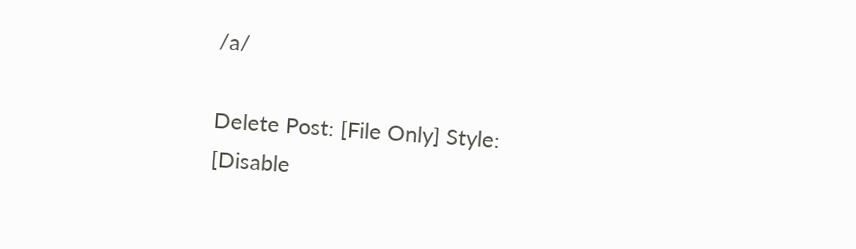/a/

Delete Post: [File Only] Style:
[Disable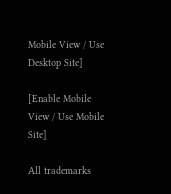Mobile View / Use Desktop Site]

[Enable Mobile View / Use Mobile Site]

All trademarks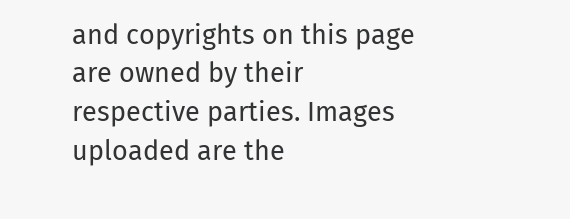and copyrights on this page are owned by their respective parties. Images uploaded are the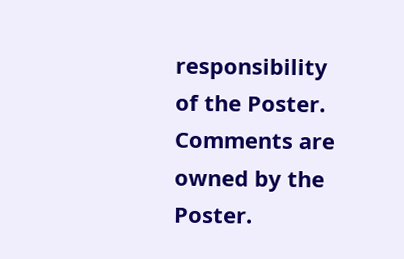responsibility of the Poster. Comments are owned by the Poster.